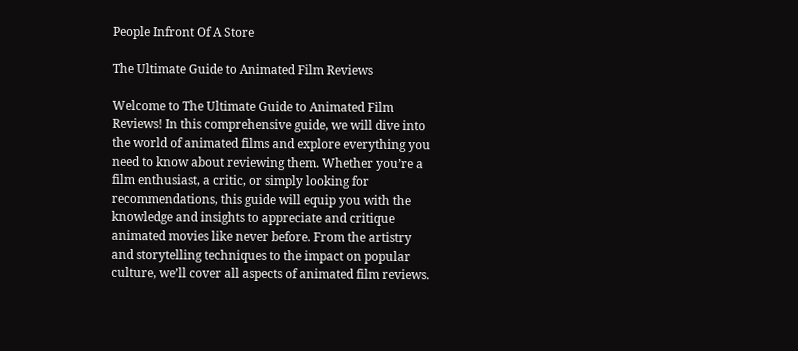People Infront Of A Store

The Ultimate Guide to Animated Film Reviews

Welcome to The Ultimate Guide to Animated Film Reviews! In this comprehensive guide, we will dive into the world of animated films and explore everything you need to know about reviewing them. Whether you’re a film enthusiast, a critic, or simply looking for recommendations, this guide will equip you with the knowledge and insights to appreciate and critique animated movies like never before. From the artistry and storytelling techniques to the impact on popular culture, we’ll cover all aspects of animated film reviews.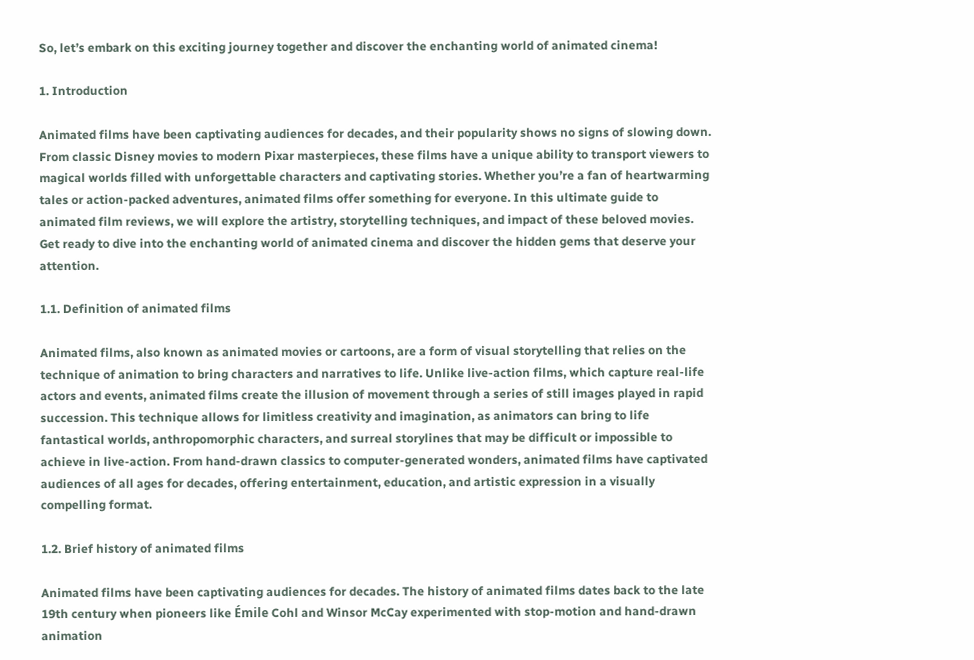So, let’s embark on this exciting journey together and discover the enchanting world of animated cinema!

1. Introduction

Animated films have been captivating audiences for decades, and their popularity shows no signs of slowing down. From classic Disney movies to modern Pixar masterpieces, these films have a unique ability to transport viewers to magical worlds filled with unforgettable characters and captivating stories. Whether you’re a fan of heartwarming tales or action-packed adventures, animated films offer something for everyone. In this ultimate guide to animated film reviews, we will explore the artistry, storytelling techniques, and impact of these beloved movies. Get ready to dive into the enchanting world of animated cinema and discover the hidden gems that deserve your attention.

1.1. Definition of animated films

Animated films, also known as animated movies or cartoons, are a form of visual storytelling that relies on the technique of animation to bring characters and narratives to life. Unlike live-action films, which capture real-life actors and events, animated films create the illusion of movement through a series of still images played in rapid succession. This technique allows for limitless creativity and imagination, as animators can bring to life fantastical worlds, anthropomorphic characters, and surreal storylines that may be difficult or impossible to achieve in live-action. From hand-drawn classics to computer-generated wonders, animated films have captivated audiences of all ages for decades, offering entertainment, education, and artistic expression in a visually compelling format.

1.2. Brief history of animated films

Animated films have been captivating audiences for decades. The history of animated films dates back to the late 19th century when pioneers like Émile Cohl and Winsor McCay experimented with stop-motion and hand-drawn animation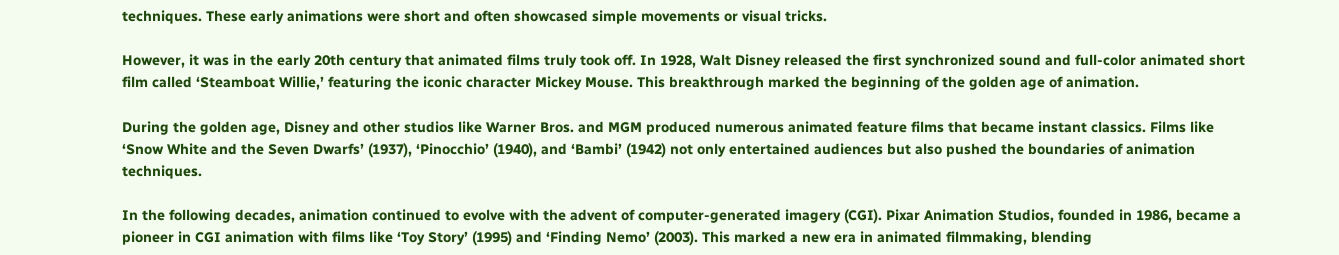techniques. These early animations were short and often showcased simple movements or visual tricks.

However, it was in the early 20th century that animated films truly took off. In 1928, Walt Disney released the first synchronized sound and full-color animated short film called ‘Steamboat Willie,’ featuring the iconic character Mickey Mouse. This breakthrough marked the beginning of the golden age of animation.

During the golden age, Disney and other studios like Warner Bros. and MGM produced numerous animated feature films that became instant classics. Films like ‘Snow White and the Seven Dwarfs’ (1937), ‘Pinocchio’ (1940), and ‘Bambi’ (1942) not only entertained audiences but also pushed the boundaries of animation techniques.

In the following decades, animation continued to evolve with the advent of computer-generated imagery (CGI). Pixar Animation Studios, founded in 1986, became a pioneer in CGI animation with films like ‘Toy Story’ (1995) and ‘Finding Nemo’ (2003). This marked a new era in animated filmmaking, blending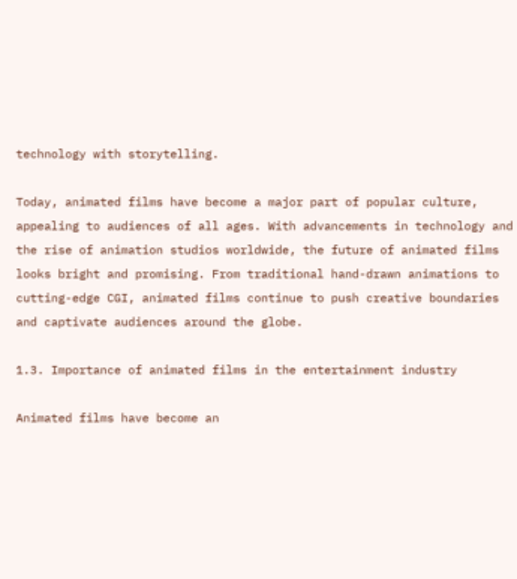technology with storytelling.

Today, animated films have become a major part of popular culture, appealing to audiences of all ages. With advancements in technology and the rise of animation studios worldwide, the future of animated films looks bright and promising. From traditional hand-drawn animations to cutting-edge CGI, animated films continue to push creative boundaries and captivate audiences around the globe.

1.3. Importance of animated films in the entertainment industry

Animated films have become an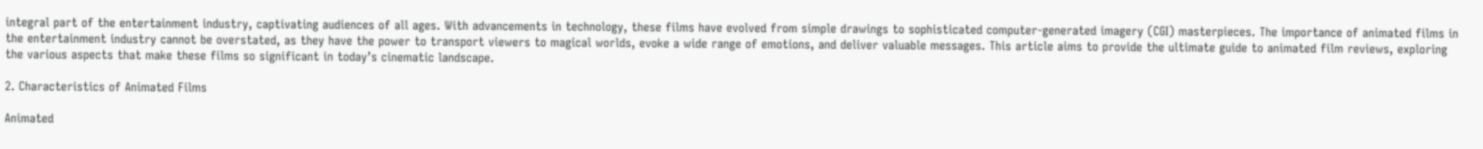integral part of the entertainment industry, captivating audiences of all ages. With advancements in technology, these films have evolved from simple drawings to sophisticated computer-generated imagery (CGI) masterpieces. The importance of animated films in the entertainment industry cannot be overstated, as they have the power to transport viewers to magical worlds, evoke a wide range of emotions, and deliver valuable messages. This article aims to provide the ultimate guide to animated film reviews, exploring the various aspects that make these films so significant in today’s cinematic landscape.

2. Characteristics of Animated Films

Animated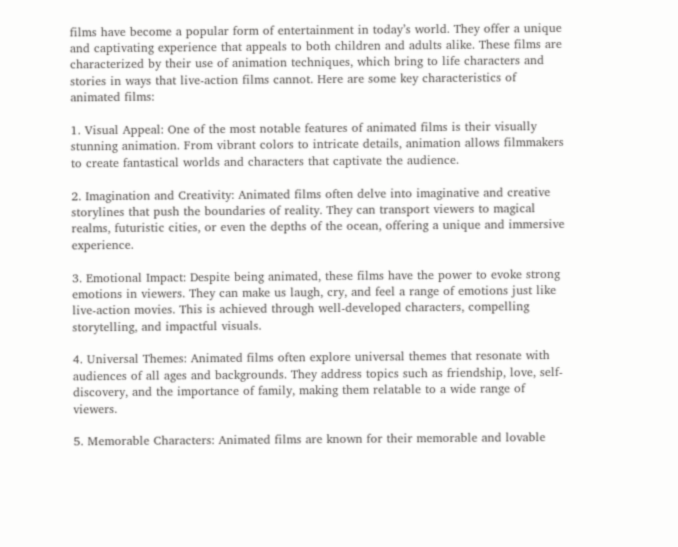films have become a popular form of entertainment in today’s world. They offer a unique and captivating experience that appeals to both children and adults alike. These films are characterized by their use of animation techniques, which bring to life characters and stories in ways that live-action films cannot. Here are some key characteristics of animated films:

1. Visual Appeal: One of the most notable features of animated films is their visually stunning animation. From vibrant colors to intricate details, animation allows filmmakers to create fantastical worlds and characters that captivate the audience.

2. Imagination and Creativity: Animated films often delve into imaginative and creative storylines that push the boundaries of reality. They can transport viewers to magical realms, futuristic cities, or even the depths of the ocean, offering a unique and immersive experience.

3. Emotional Impact: Despite being animated, these films have the power to evoke strong emotions in viewers. They can make us laugh, cry, and feel a range of emotions just like live-action movies. This is achieved through well-developed characters, compelling storytelling, and impactful visuals.

4. Universal Themes: Animated films often explore universal themes that resonate with audiences of all ages and backgrounds. They address topics such as friendship, love, self-discovery, and the importance of family, making them relatable to a wide range of viewers.

5. Memorable Characters: Animated films are known for their memorable and lovable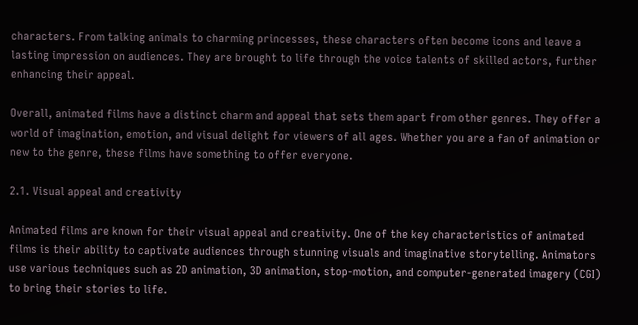characters. From talking animals to charming princesses, these characters often become icons and leave a lasting impression on audiences. They are brought to life through the voice talents of skilled actors, further enhancing their appeal.

Overall, animated films have a distinct charm and appeal that sets them apart from other genres. They offer a world of imagination, emotion, and visual delight for viewers of all ages. Whether you are a fan of animation or new to the genre, these films have something to offer everyone.

2.1. Visual appeal and creativity

Animated films are known for their visual appeal and creativity. One of the key characteristics of animated films is their ability to captivate audiences through stunning visuals and imaginative storytelling. Animators use various techniques such as 2D animation, 3D animation, stop-motion, and computer-generated imagery (CGI) to bring their stories to life.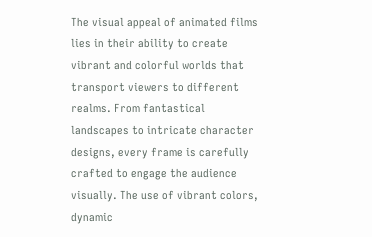The visual appeal of animated films lies in their ability to create vibrant and colorful worlds that transport viewers to different realms. From fantastical landscapes to intricate character designs, every frame is carefully crafted to engage the audience visually. The use of vibrant colors, dynamic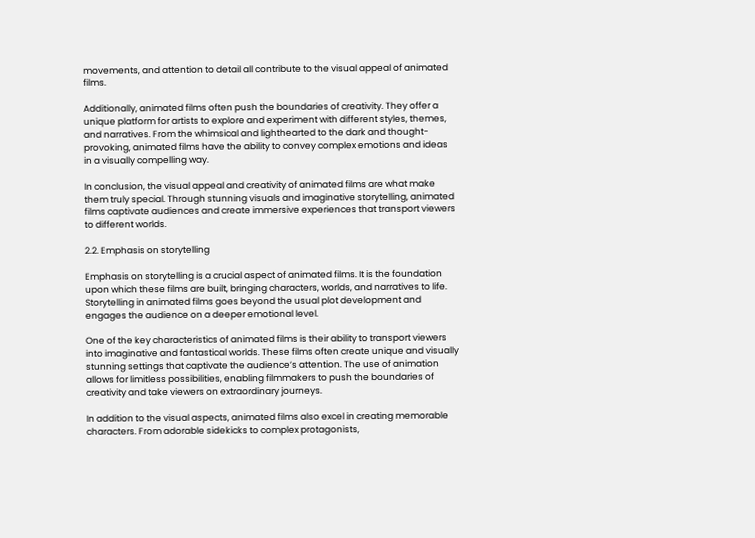movements, and attention to detail all contribute to the visual appeal of animated films.

Additionally, animated films often push the boundaries of creativity. They offer a unique platform for artists to explore and experiment with different styles, themes, and narratives. From the whimsical and lighthearted to the dark and thought-provoking, animated films have the ability to convey complex emotions and ideas in a visually compelling way.

In conclusion, the visual appeal and creativity of animated films are what make them truly special. Through stunning visuals and imaginative storytelling, animated films captivate audiences and create immersive experiences that transport viewers to different worlds.

2.2. Emphasis on storytelling

Emphasis on storytelling is a crucial aspect of animated films. It is the foundation upon which these films are built, bringing characters, worlds, and narratives to life. Storytelling in animated films goes beyond the usual plot development and engages the audience on a deeper emotional level.

One of the key characteristics of animated films is their ability to transport viewers into imaginative and fantastical worlds. These films often create unique and visually stunning settings that captivate the audience’s attention. The use of animation allows for limitless possibilities, enabling filmmakers to push the boundaries of creativity and take viewers on extraordinary journeys.

In addition to the visual aspects, animated films also excel in creating memorable characters. From adorable sidekicks to complex protagonists,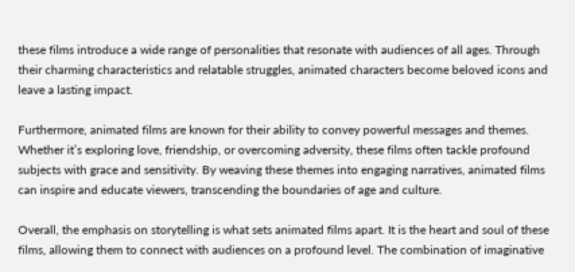these films introduce a wide range of personalities that resonate with audiences of all ages. Through their charming characteristics and relatable struggles, animated characters become beloved icons and leave a lasting impact.

Furthermore, animated films are known for their ability to convey powerful messages and themes. Whether it’s exploring love, friendship, or overcoming adversity, these films often tackle profound subjects with grace and sensitivity. By weaving these themes into engaging narratives, animated films can inspire and educate viewers, transcending the boundaries of age and culture.

Overall, the emphasis on storytelling is what sets animated films apart. It is the heart and soul of these films, allowing them to connect with audiences on a profound level. The combination of imaginative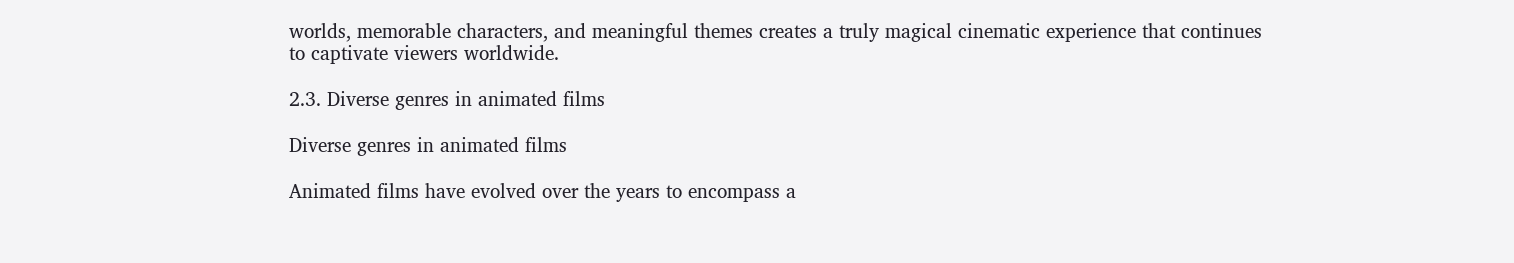worlds, memorable characters, and meaningful themes creates a truly magical cinematic experience that continues to captivate viewers worldwide.

2.3. Diverse genres in animated films

Diverse genres in animated films

Animated films have evolved over the years to encompass a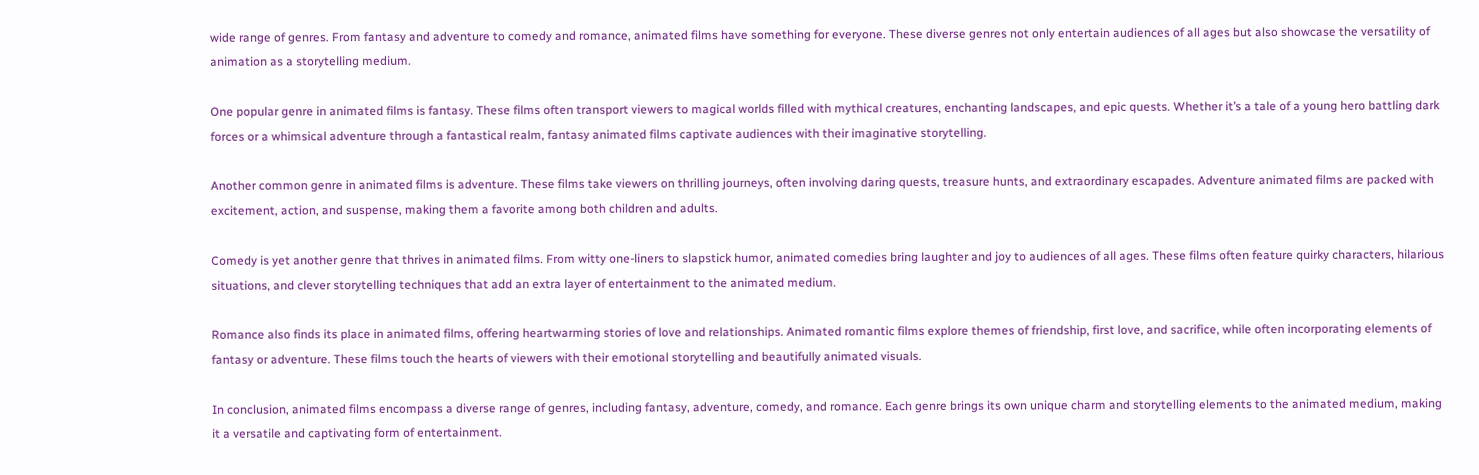wide range of genres. From fantasy and adventure to comedy and romance, animated films have something for everyone. These diverse genres not only entertain audiences of all ages but also showcase the versatility of animation as a storytelling medium.

One popular genre in animated films is fantasy. These films often transport viewers to magical worlds filled with mythical creatures, enchanting landscapes, and epic quests. Whether it’s a tale of a young hero battling dark forces or a whimsical adventure through a fantastical realm, fantasy animated films captivate audiences with their imaginative storytelling.

Another common genre in animated films is adventure. These films take viewers on thrilling journeys, often involving daring quests, treasure hunts, and extraordinary escapades. Adventure animated films are packed with excitement, action, and suspense, making them a favorite among both children and adults.

Comedy is yet another genre that thrives in animated films. From witty one-liners to slapstick humor, animated comedies bring laughter and joy to audiences of all ages. These films often feature quirky characters, hilarious situations, and clever storytelling techniques that add an extra layer of entertainment to the animated medium.

Romance also finds its place in animated films, offering heartwarming stories of love and relationships. Animated romantic films explore themes of friendship, first love, and sacrifice, while often incorporating elements of fantasy or adventure. These films touch the hearts of viewers with their emotional storytelling and beautifully animated visuals.

In conclusion, animated films encompass a diverse range of genres, including fantasy, adventure, comedy, and romance. Each genre brings its own unique charm and storytelling elements to the animated medium, making it a versatile and captivating form of entertainment.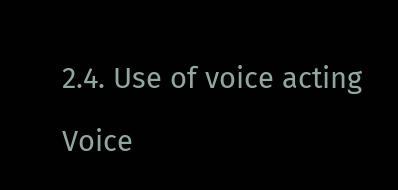2.4. Use of voice acting

Voice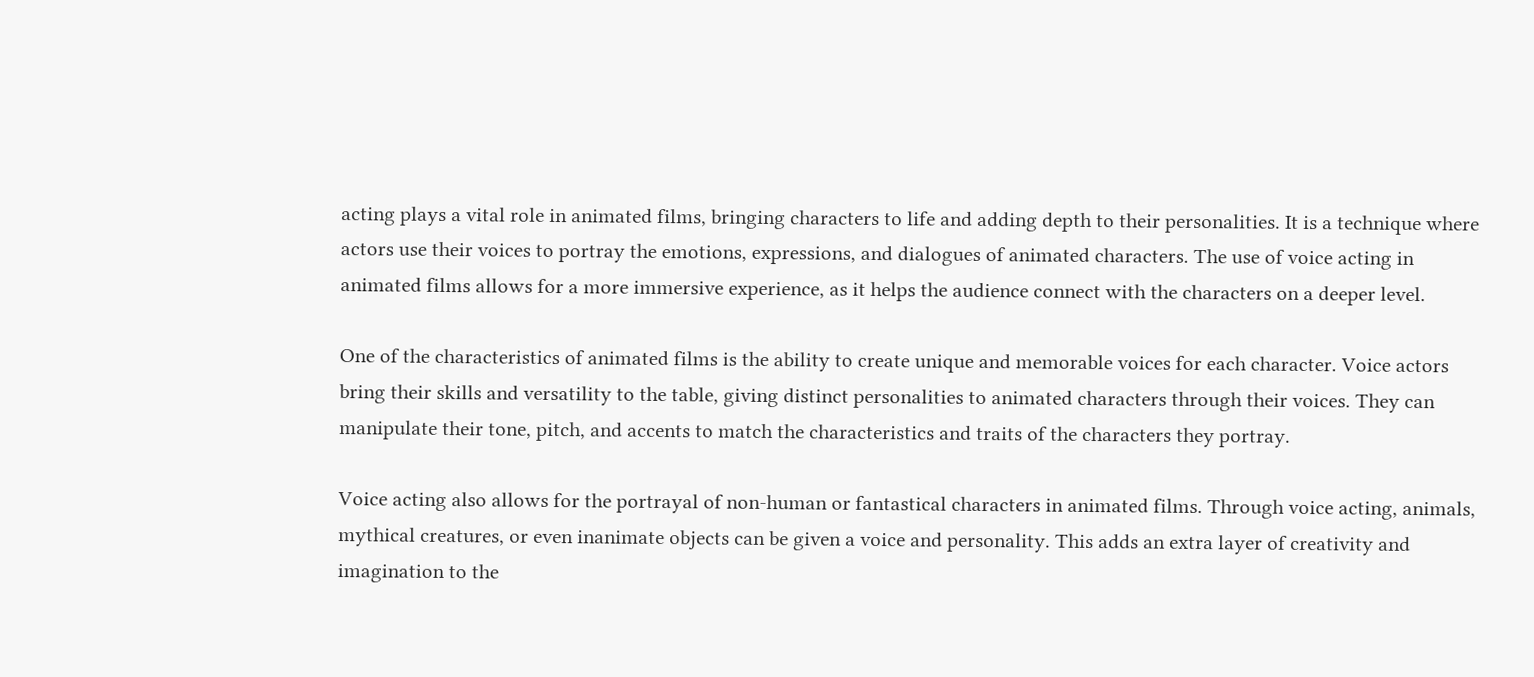acting plays a vital role in animated films, bringing characters to life and adding depth to their personalities. It is a technique where actors use their voices to portray the emotions, expressions, and dialogues of animated characters. The use of voice acting in animated films allows for a more immersive experience, as it helps the audience connect with the characters on a deeper level.

One of the characteristics of animated films is the ability to create unique and memorable voices for each character. Voice actors bring their skills and versatility to the table, giving distinct personalities to animated characters through their voices. They can manipulate their tone, pitch, and accents to match the characteristics and traits of the characters they portray.

Voice acting also allows for the portrayal of non-human or fantastical characters in animated films. Through voice acting, animals, mythical creatures, or even inanimate objects can be given a voice and personality. This adds an extra layer of creativity and imagination to the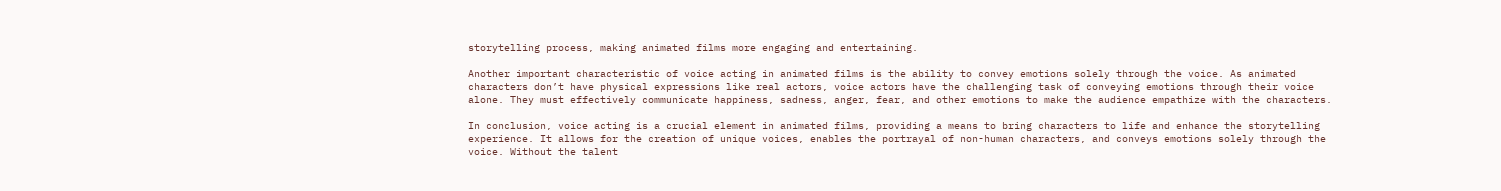storytelling process, making animated films more engaging and entertaining.

Another important characteristic of voice acting in animated films is the ability to convey emotions solely through the voice. As animated characters don’t have physical expressions like real actors, voice actors have the challenging task of conveying emotions through their voice alone. They must effectively communicate happiness, sadness, anger, fear, and other emotions to make the audience empathize with the characters.

In conclusion, voice acting is a crucial element in animated films, providing a means to bring characters to life and enhance the storytelling experience. It allows for the creation of unique voices, enables the portrayal of non-human characters, and conveys emotions solely through the voice. Without the talent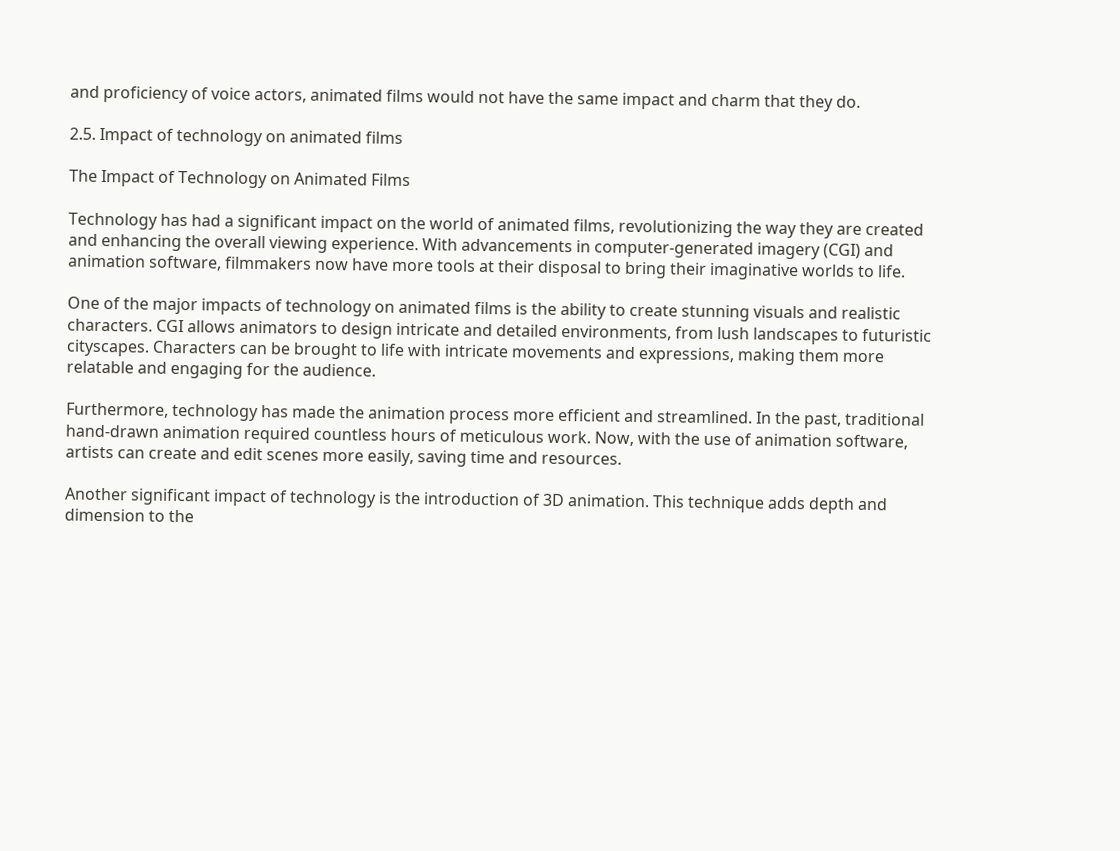and proficiency of voice actors, animated films would not have the same impact and charm that they do.

2.5. Impact of technology on animated films

The Impact of Technology on Animated Films

Technology has had a significant impact on the world of animated films, revolutionizing the way they are created and enhancing the overall viewing experience. With advancements in computer-generated imagery (CGI) and animation software, filmmakers now have more tools at their disposal to bring their imaginative worlds to life.

One of the major impacts of technology on animated films is the ability to create stunning visuals and realistic characters. CGI allows animators to design intricate and detailed environments, from lush landscapes to futuristic cityscapes. Characters can be brought to life with intricate movements and expressions, making them more relatable and engaging for the audience.

Furthermore, technology has made the animation process more efficient and streamlined. In the past, traditional hand-drawn animation required countless hours of meticulous work. Now, with the use of animation software, artists can create and edit scenes more easily, saving time and resources.

Another significant impact of technology is the introduction of 3D animation. This technique adds depth and dimension to the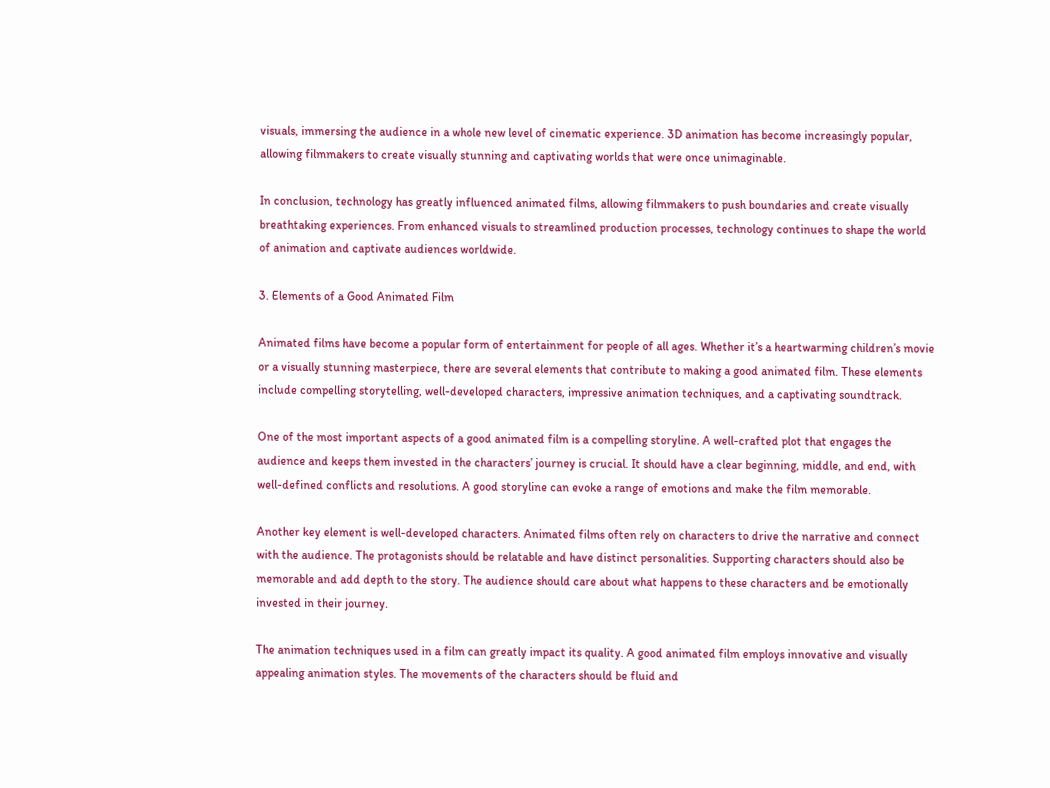visuals, immersing the audience in a whole new level of cinematic experience. 3D animation has become increasingly popular, allowing filmmakers to create visually stunning and captivating worlds that were once unimaginable.

In conclusion, technology has greatly influenced animated films, allowing filmmakers to push boundaries and create visually breathtaking experiences. From enhanced visuals to streamlined production processes, technology continues to shape the world of animation and captivate audiences worldwide.

3. Elements of a Good Animated Film

Animated films have become a popular form of entertainment for people of all ages. Whether it’s a heartwarming children’s movie or a visually stunning masterpiece, there are several elements that contribute to making a good animated film. These elements include compelling storytelling, well-developed characters, impressive animation techniques, and a captivating soundtrack.

One of the most important aspects of a good animated film is a compelling storyline. A well-crafted plot that engages the audience and keeps them invested in the characters’ journey is crucial. It should have a clear beginning, middle, and end, with well-defined conflicts and resolutions. A good storyline can evoke a range of emotions and make the film memorable.

Another key element is well-developed characters. Animated films often rely on characters to drive the narrative and connect with the audience. The protagonists should be relatable and have distinct personalities. Supporting characters should also be memorable and add depth to the story. The audience should care about what happens to these characters and be emotionally invested in their journey.

The animation techniques used in a film can greatly impact its quality. A good animated film employs innovative and visually appealing animation styles. The movements of the characters should be fluid and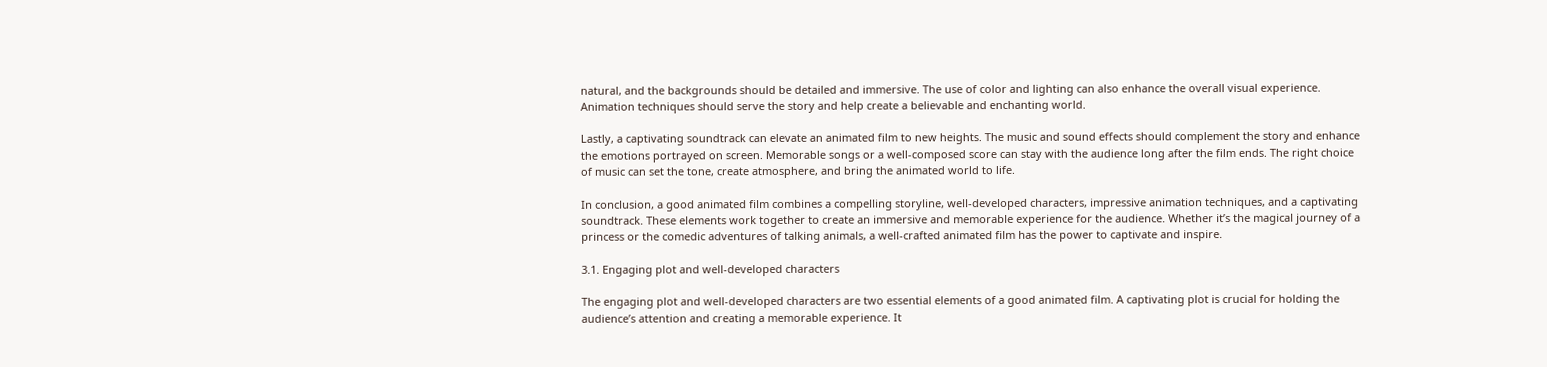natural, and the backgrounds should be detailed and immersive. The use of color and lighting can also enhance the overall visual experience. Animation techniques should serve the story and help create a believable and enchanting world.

Lastly, a captivating soundtrack can elevate an animated film to new heights. The music and sound effects should complement the story and enhance the emotions portrayed on screen. Memorable songs or a well-composed score can stay with the audience long after the film ends. The right choice of music can set the tone, create atmosphere, and bring the animated world to life.

In conclusion, a good animated film combines a compelling storyline, well-developed characters, impressive animation techniques, and a captivating soundtrack. These elements work together to create an immersive and memorable experience for the audience. Whether it’s the magical journey of a princess or the comedic adventures of talking animals, a well-crafted animated film has the power to captivate and inspire.

3.1. Engaging plot and well-developed characters

The engaging plot and well-developed characters are two essential elements of a good animated film. A captivating plot is crucial for holding the audience’s attention and creating a memorable experience. It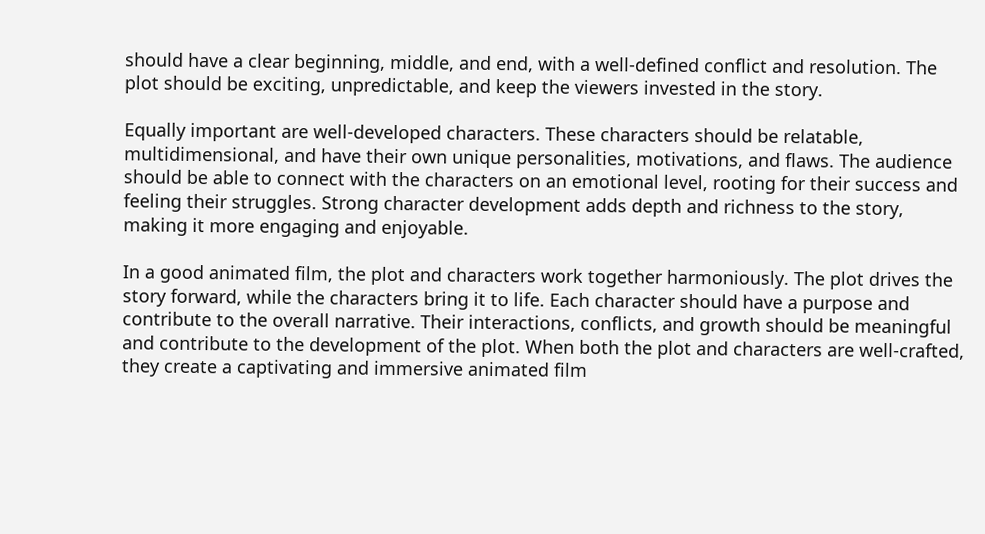should have a clear beginning, middle, and end, with a well-defined conflict and resolution. The plot should be exciting, unpredictable, and keep the viewers invested in the story.

Equally important are well-developed characters. These characters should be relatable, multidimensional, and have their own unique personalities, motivations, and flaws. The audience should be able to connect with the characters on an emotional level, rooting for their success and feeling their struggles. Strong character development adds depth and richness to the story, making it more engaging and enjoyable.

In a good animated film, the plot and characters work together harmoniously. The plot drives the story forward, while the characters bring it to life. Each character should have a purpose and contribute to the overall narrative. Their interactions, conflicts, and growth should be meaningful and contribute to the development of the plot. When both the plot and characters are well-crafted, they create a captivating and immersive animated film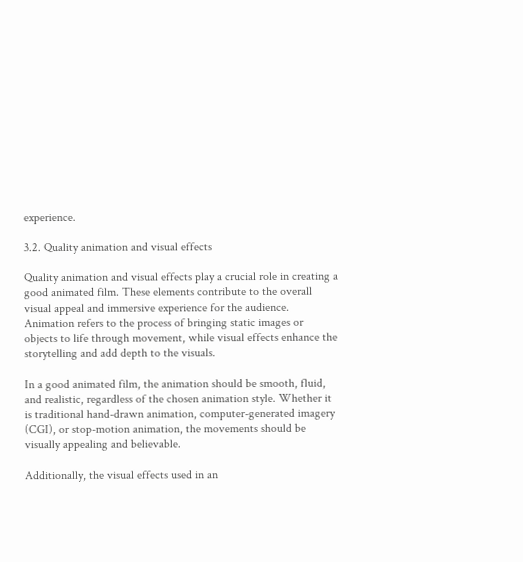experience.

3.2. Quality animation and visual effects

Quality animation and visual effects play a crucial role in creating a good animated film. These elements contribute to the overall visual appeal and immersive experience for the audience. Animation refers to the process of bringing static images or objects to life through movement, while visual effects enhance the storytelling and add depth to the visuals.

In a good animated film, the animation should be smooth, fluid, and realistic, regardless of the chosen animation style. Whether it is traditional hand-drawn animation, computer-generated imagery (CGI), or stop-motion animation, the movements should be visually appealing and believable.

Additionally, the visual effects used in an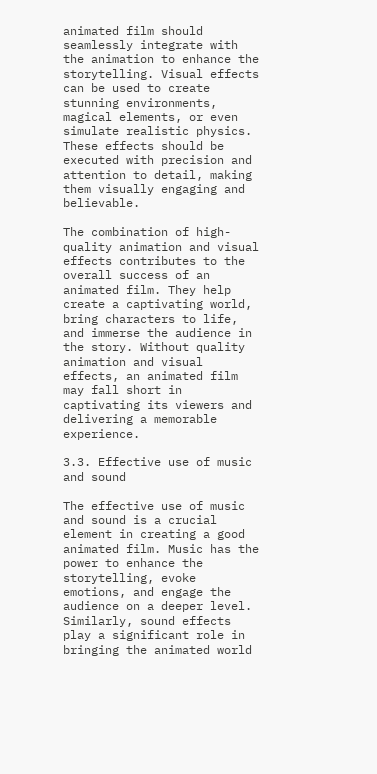animated film should seamlessly integrate with the animation to enhance the storytelling. Visual effects can be used to create stunning environments, magical elements, or even simulate realistic physics. These effects should be executed with precision and attention to detail, making them visually engaging and believable.

The combination of high-quality animation and visual effects contributes to the overall success of an animated film. They help create a captivating world, bring characters to life, and immerse the audience in the story. Without quality animation and visual effects, an animated film may fall short in captivating its viewers and delivering a memorable experience.

3.3. Effective use of music and sound

The effective use of music and sound is a crucial element in creating a good animated film. Music has the power to enhance the storytelling, evoke emotions, and engage the audience on a deeper level. Similarly, sound effects play a significant role in bringing the animated world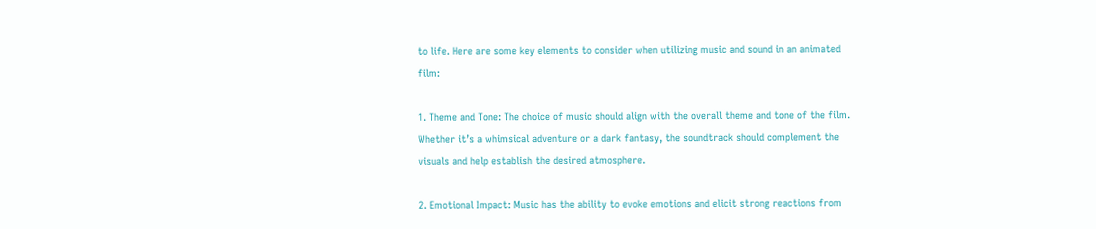to life. Here are some key elements to consider when utilizing music and sound in an animated film:

1. Theme and Tone: The choice of music should align with the overall theme and tone of the film. Whether it’s a whimsical adventure or a dark fantasy, the soundtrack should complement the visuals and help establish the desired atmosphere.

2. Emotional Impact: Music has the ability to evoke emotions and elicit strong reactions from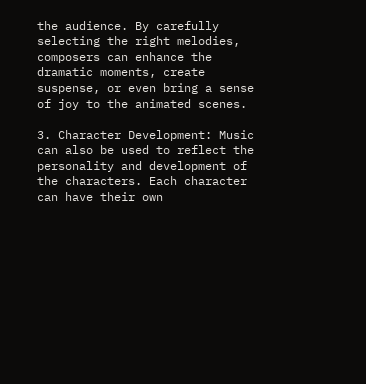the audience. By carefully selecting the right melodies, composers can enhance the dramatic moments, create suspense, or even bring a sense of joy to the animated scenes.

3. Character Development: Music can also be used to reflect the personality and development of the characters. Each character can have their own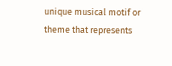unique musical motif or theme that represents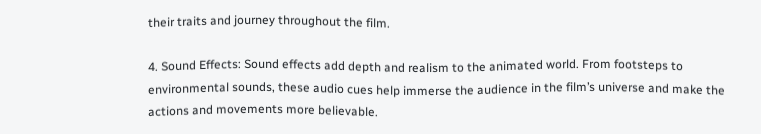their traits and journey throughout the film.

4. Sound Effects: Sound effects add depth and realism to the animated world. From footsteps to environmental sounds, these audio cues help immerse the audience in the film’s universe and make the actions and movements more believable.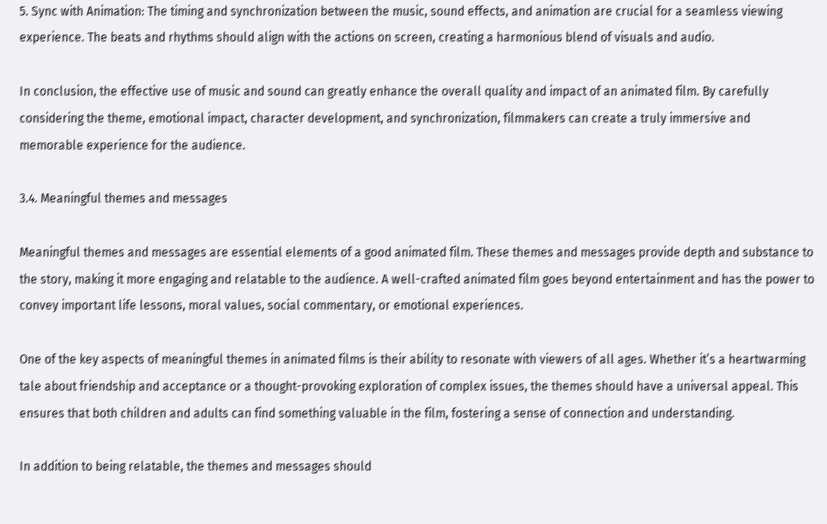5. Sync with Animation: The timing and synchronization between the music, sound effects, and animation are crucial for a seamless viewing experience. The beats and rhythms should align with the actions on screen, creating a harmonious blend of visuals and audio.

In conclusion, the effective use of music and sound can greatly enhance the overall quality and impact of an animated film. By carefully considering the theme, emotional impact, character development, and synchronization, filmmakers can create a truly immersive and memorable experience for the audience.

3.4. Meaningful themes and messages

Meaningful themes and messages are essential elements of a good animated film. These themes and messages provide depth and substance to the story, making it more engaging and relatable to the audience. A well-crafted animated film goes beyond entertainment and has the power to convey important life lessons, moral values, social commentary, or emotional experiences.

One of the key aspects of meaningful themes in animated films is their ability to resonate with viewers of all ages. Whether it’s a heartwarming tale about friendship and acceptance or a thought-provoking exploration of complex issues, the themes should have a universal appeal. This ensures that both children and adults can find something valuable in the film, fostering a sense of connection and understanding.

In addition to being relatable, the themes and messages should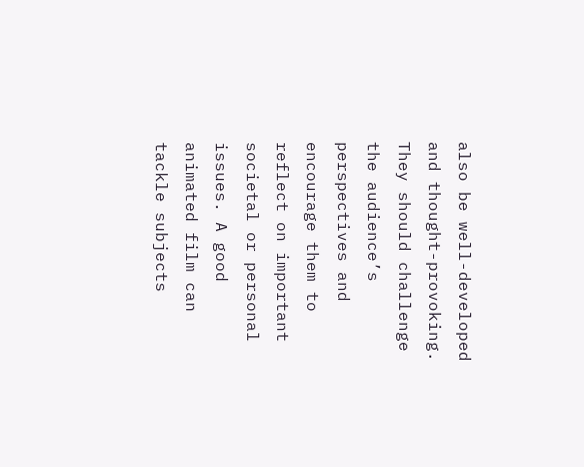also be well-developed and thought-provoking. They should challenge the audience’s perspectives and encourage them to reflect on important societal or personal issues. A good animated film can tackle subjects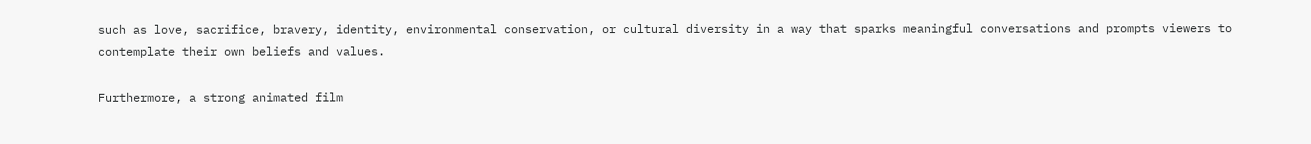such as love, sacrifice, bravery, identity, environmental conservation, or cultural diversity in a way that sparks meaningful conversations and prompts viewers to contemplate their own beliefs and values.

Furthermore, a strong animated film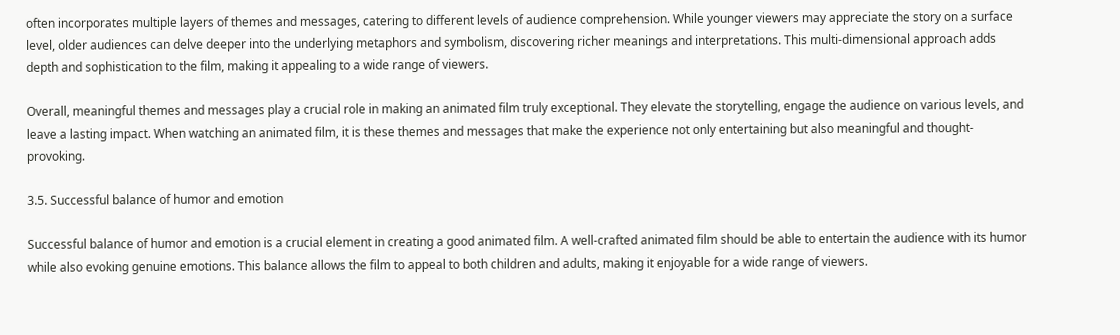often incorporates multiple layers of themes and messages, catering to different levels of audience comprehension. While younger viewers may appreciate the story on a surface level, older audiences can delve deeper into the underlying metaphors and symbolism, discovering richer meanings and interpretations. This multi-dimensional approach adds depth and sophistication to the film, making it appealing to a wide range of viewers.

Overall, meaningful themes and messages play a crucial role in making an animated film truly exceptional. They elevate the storytelling, engage the audience on various levels, and leave a lasting impact. When watching an animated film, it is these themes and messages that make the experience not only entertaining but also meaningful and thought-provoking.

3.5. Successful balance of humor and emotion

Successful balance of humor and emotion is a crucial element in creating a good animated film. A well-crafted animated film should be able to entertain the audience with its humor while also evoking genuine emotions. This balance allows the film to appeal to both children and adults, making it enjoyable for a wide range of viewers.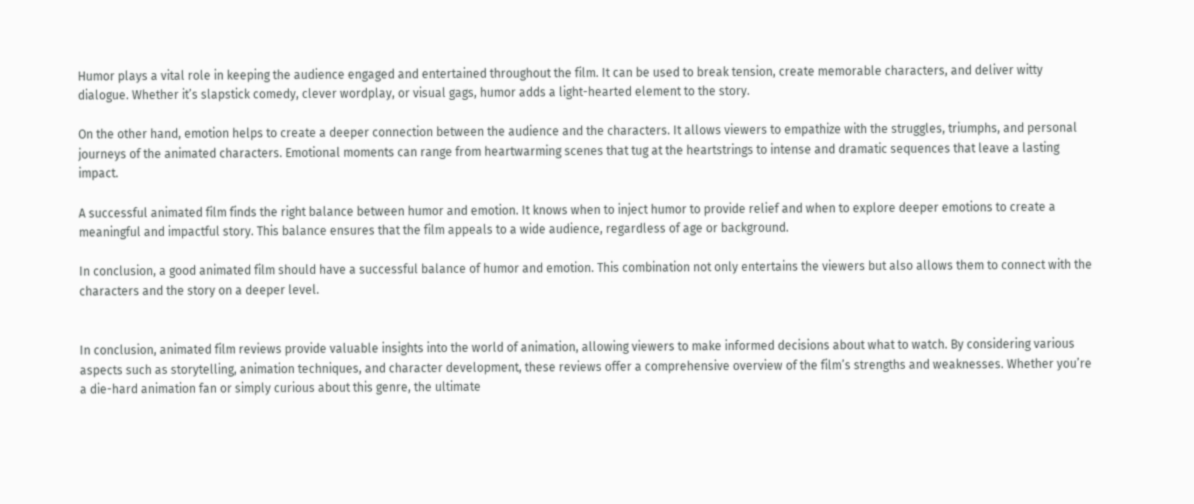Humor plays a vital role in keeping the audience engaged and entertained throughout the film. It can be used to break tension, create memorable characters, and deliver witty dialogue. Whether it’s slapstick comedy, clever wordplay, or visual gags, humor adds a light-hearted element to the story.

On the other hand, emotion helps to create a deeper connection between the audience and the characters. It allows viewers to empathize with the struggles, triumphs, and personal journeys of the animated characters. Emotional moments can range from heartwarming scenes that tug at the heartstrings to intense and dramatic sequences that leave a lasting impact.

A successful animated film finds the right balance between humor and emotion. It knows when to inject humor to provide relief and when to explore deeper emotions to create a meaningful and impactful story. This balance ensures that the film appeals to a wide audience, regardless of age or background.

In conclusion, a good animated film should have a successful balance of humor and emotion. This combination not only entertains the viewers but also allows them to connect with the characters and the story on a deeper level.


In conclusion, animated film reviews provide valuable insights into the world of animation, allowing viewers to make informed decisions about what to watch. By considering various aspects such as storytelling, animation techniques, and character development, these reviews offer a comprehensive overview of the film’s strengths and weaknesses. Whether you’re a die-hard animation fan or simply curious about this genre, the ultimate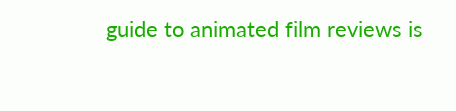guide to animated film reviews is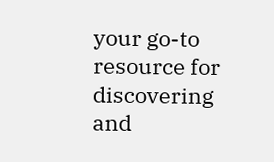your go-to resource for discovering and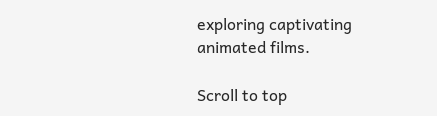exploring captivating animated films.

Scroll to top